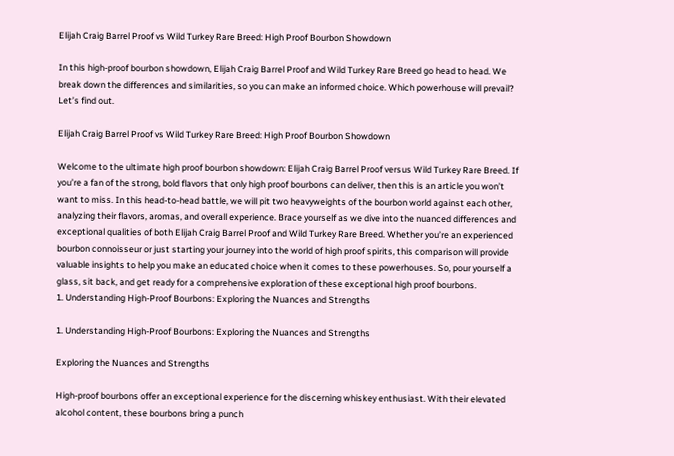Elijah Craig Barrel Proof vs Wild Turkey Rare Breed: High Proof Bourbon Showdown

In this high-proof bourbon showdown, Elijah Craig Barrel Proof and Wild Turkey Rare Breed go head to head. We break down the differences and similarities, so you can make an informed choice. Which powerhouse will prevail? Let’s find out.

Elijah Craig Barrel Proof vs Wild Turkey Rare Breed: High Proof Bourbon Showdown

Welcome to the ultimate high proof bourbon showdown: Elijah Craig Barrel Proof versus Wild Turkey Rare Breed. If you’re a fan of the strong, bold flavors that only high proof bourbons can deliver, then this is an article you won’t want to miss. In this head-to-head battle, we will pit two heavyweights of the bourbon world against each other, analyzing their flavors, aromas, and overall experience. Brace yourself as we dive into the nuanced differences and exceptional qualities of both Elijah Craig Barrel Proof and Wild Turkey Rare Breed. Whether you’re an experienced bourbon connoisseur or just starting your journey into the world of high proof spirits, this comparison will provide valuable insights to help you make an educated choice when it comes to these powerhouses. So, pour yourself a glass, sit back, and get ready for a comprehensive exploration of these exceptional high proof bourbons.
1. Understanding High-Proof Bourbons: Exploring the Nuances and Strengths

1. Understanding High-Proof Bourbons: Exploring the Nuances and Strengths

Exploring the Nuances and Strengths

High-proof bourbons offer an exceptional experience for the discerning whiskey enthusiast. With their elevated alcohol content, these bourbons bring a punch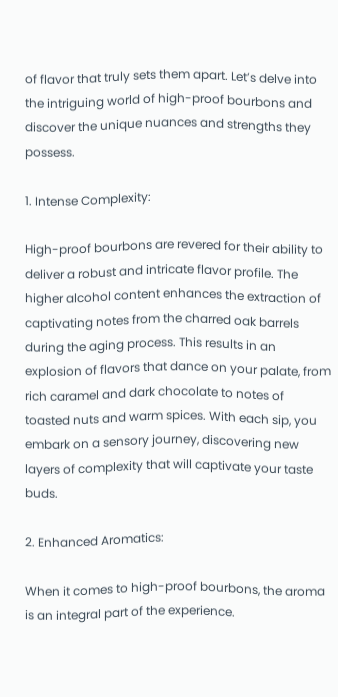of flavor that truly sets them apart. Let’s delve into the intriguing world of high-proof bourbons and discover the unique nuances and strengths they possess.

1. Intense Complexity:

High-proof bourbons are revered for their ability to deliver a robust and intricate flavor profile. The higher alcohol content enhances the extraction of captivating notes from the charred oak barrels during the aging process. This results in an explosion of flavors that dance on your palate, from rich caramel and dark chocolate to notes of toasted nuts and warm spices. With each sip, you embark on a sensory journey, discovering new layers of complexity that will captivate your taste buds.

2. Enhanced Aromatics:

When it comes to high-proof bourbons, the aroma is an integral part of the experience.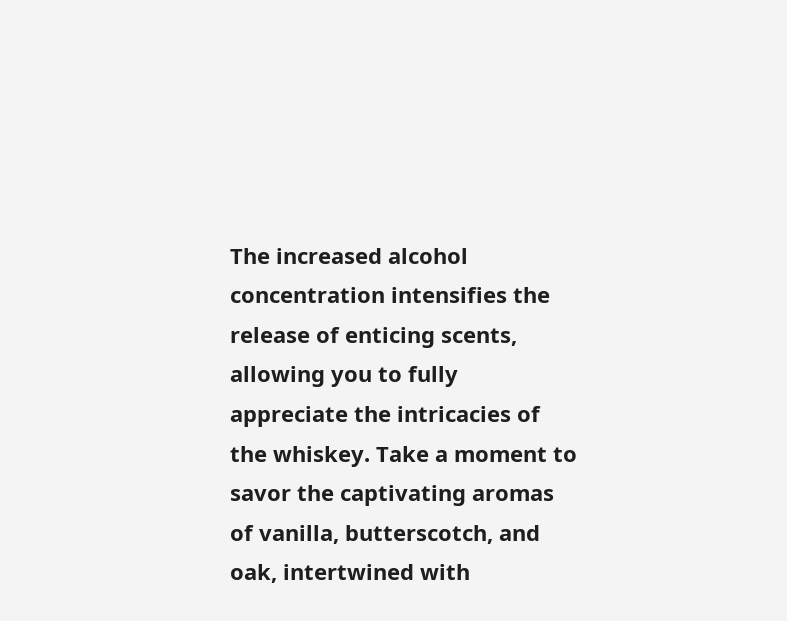The increased alcohol concentration intensifies the release of enticing scents, allowing you to fully appreciate the intricacies of the whiskey. Take a moment to savor the captivating aromas of vanilla, butterscotch, and oak, intertwined with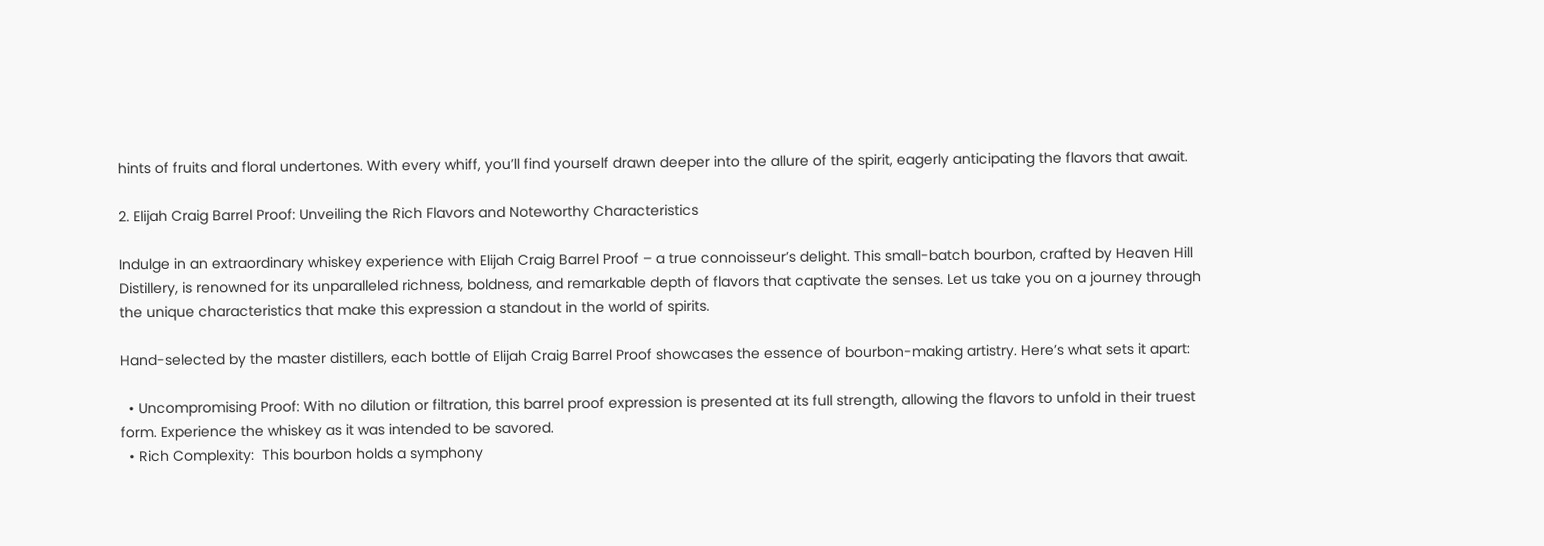hints of fruits and floral undertones. With every whiff, you’ll find yourself drawn deeper into the allure of the spirit, eagerly anticipating the flavors that await.

2. Elijah Craig Barrel Proof: Unveiling the Rich Flavors and Noteworthy Characteristics

Indulge in an extraordinary whiskey experience with Elijah Craig Barrel Proof – a true connoisseur’s delight. This small-batch bourbon, crafted by Heaven Hill Distillery, is renowned for its unparalleled richness, boldness, and remarkable depth of flavors that captivate the senses. Let us take you on a journey through the unique characteristics that make this expression a standout in the world of spirits.

Hand-selected by the master distillers, each bottle of Elijah Craig Barrel Proof showcases the essence of bourbon-making artistry. Here’s what sets it apart:

  • Uncompromising Proof: With no dilution or filtration, this barrel proof expression is presented at its full strength, allowing the flavors to unfold in their truest form. Experience the whiskey as it was intended to be savored.
  • Rich Complexity:  This bourbon holds a symphony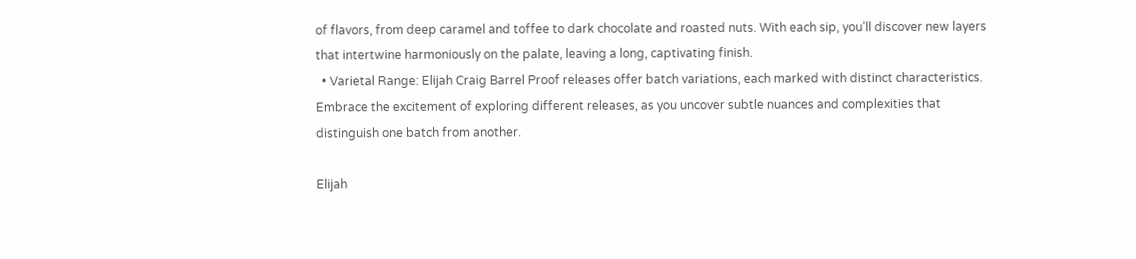of flavors, from deep caramel and toffee to dark chocolate and roasted nuts. With each sip, you’ll discover new layers that intertwine harmoniously on the palate, leaving a long, captivating finish.
  • Varietal Range: Elijah Craig Barrel Proof releases offer batch variations, each marked with distinct characteristics. Embrace the excitement of exploring different releases, as you uncover subtle nuances and complexities that distinguish one batch from another.

Elijah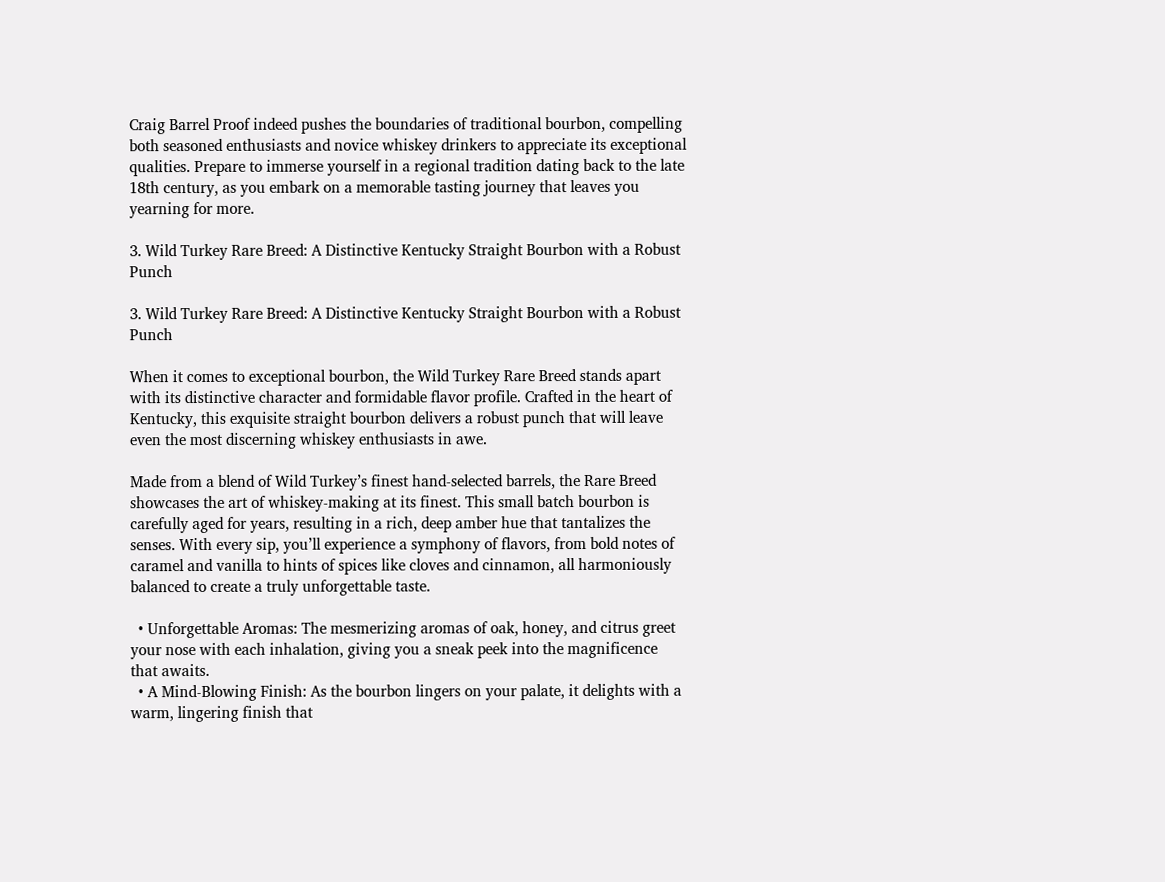Craig Barrel Proof indeed pushes the boundaries of traditional bourbon, compelling both seasoned enthusiasts and novice whiskey drinkers to appreciate its exceptional qualities. Prepare to immerse yourself in a regional tradition dating back to the late 18th century, as you embark on a memorable tasting journey that leaves you yearning for more.

3. Wild Turkey Rare Breed: A Distinctive Kentucky Straight Bourbon with a Robust Punch

3. Wild Turkey Rare Breed: A Distinctive Kentucky Straight Bourbon with a Robust Punch

When it comes to exceptional bourbon, the Wild Turkey Rare Breed stands apart with its distinctive character and formidable flavor profile. Crafted in the heart of Kentucky, this exquisite straight bourbon delivers a robust punch that will leave even the most discerning whiskey enthusiasts in awe.

Made from a blend of Wild Turkey’s finest hand-selected barrels, the Rare Breed showcases the art of whiskey-making at its finest. This small batch bourbon is carefully aged for years, resulting in a rich, deep amber hue that tantalizes the senses. With every sip, you’ll experience a symphony of flavors, from bold notes of caramel and vanilla to hints of spices like cloves and cinnamon, all harmoniously balanced to create a truly unforgettable taste.

  • Unforgettable Aromas: The mesmerizing aromas of oak, honey, and citrus greet your nose with each inhalation, giving you a sneak peek into the magnificence that awaits.
  • A Mind-Blowing Finish: As the bourbon lingers on your palate, it delights with a warm, lingering finish that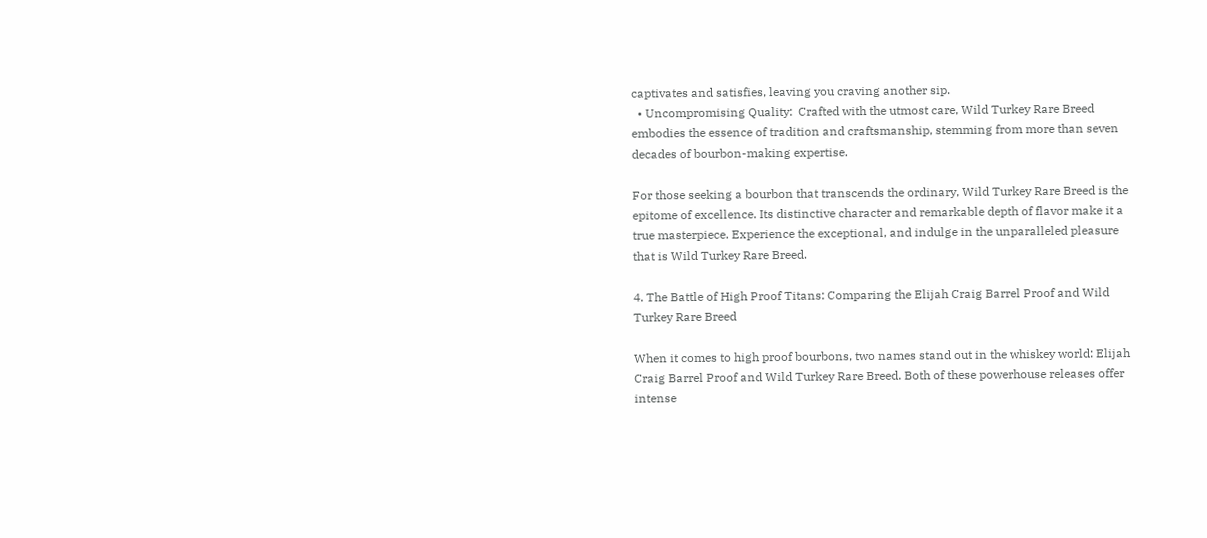captivates and satisfies, leaving you craving another sip.
  • Uncompromising Quality:  Crafted with the utmost care, Wild Turkey Rare Breed embodies the essence of tradition and craftsmanship, stemming from more than seven decades of bourbon-making expertise.

For those seeking a bourbon that transcends the ordinary, Wild Turkey Rare Breed is the epitome of excellence. Its distinctive character and remarkable depth of flavor make it a true masterpiece. Experience the exceptional, and indulge in the unparalleled pleasure that is Wild Turkey Rare Breed.

4. The Battle of High Proof Titans: Comparing the Elijah Craig Barrel Proof and Wild Turkey Rare Breed

When it comes to high proof bourbons, two names stand out in the whiskey world: Elijah Craig Barrel Proof and Wild Turkey Rare Breed. Both of these powerhouse releases offer intense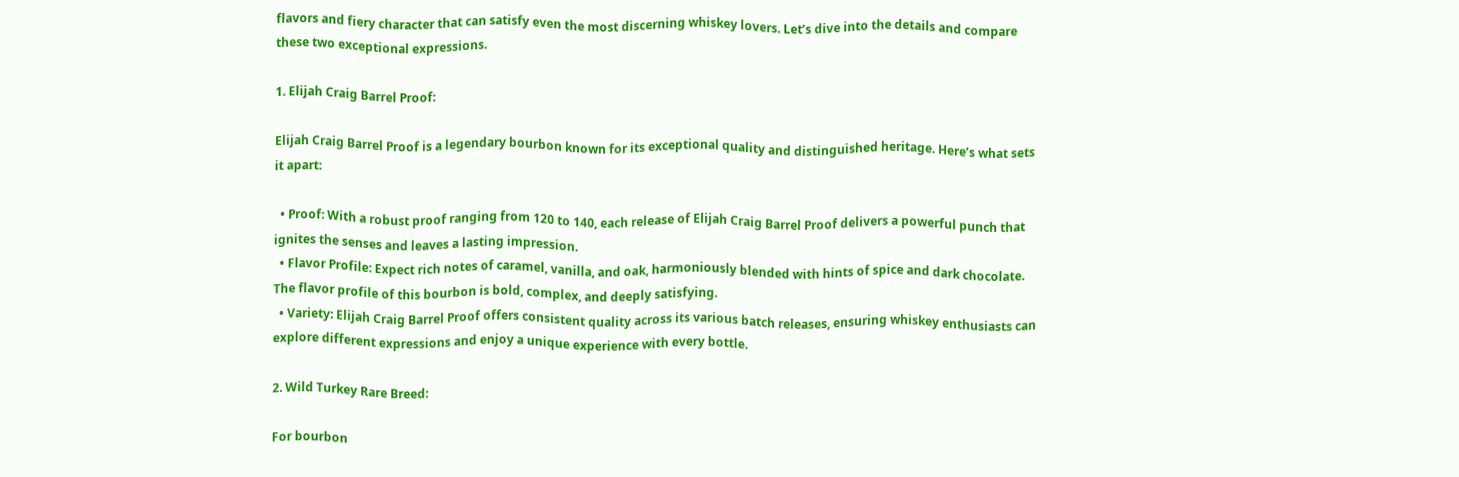flavors and fiery character that can satisfy even the most discerning whiskey lovers. Let’s dive into the details and compare these two exceptional expressions.

1. Elijah Craig Barrel Proof:

Elijah Craig Barrel Proof is a legendary bourbon known for its exceptional quality and distinguished heritage. Here’s what sets it apart:

  • Proof: With a robust proof ranging from 120 to 140, each release of Elijah Craig Barrel Proof delivers a powerful punch that ignites the senses and leaves a lasting impression.
  • Flavor Profile: Expect rich notes of caramel, vanilla, and oak, harmoniously blended with hints of spice and dark chocolate. The flavor profile of this bourbon is bold, complex, and deeply satisfying.
  • Variety: Elijah Craig Barrel Proof offers consistent quality across its various batch releases, ensuring whiskey enthusiasts can explore different expressions and enjoy a unique experience with every bottle.

2. Wild Turkey Rare Breed:

For bourbon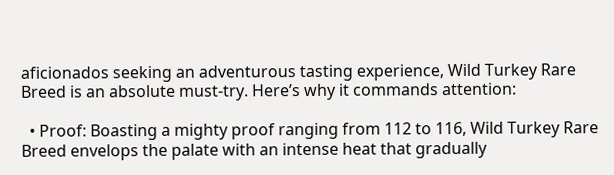aficionados seeking an adventurous tasting experience, Wild Turkey Rare Breed is an absolute must-try. Here’s why it commands attention:

  • Proof: Boasting a mighty proof ranging from 112 to 116, Wild Turkey Rare Breed envelops the palate with an intense heat that gradually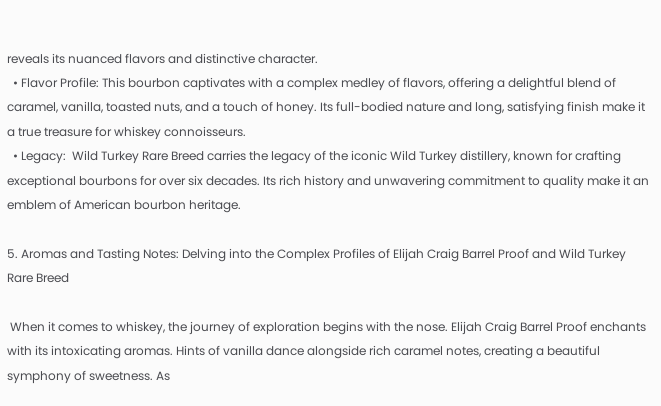reveals its nuanced flavors and distinctive character.
  • Flavor Profile: This bourbon captivates with a complex medley of flavors, offering a delightful blend of caramel, vanilla, toasted nuts, and a touch of honey. Its full-bodied nature and long, satisfying finish make it a true treasure for whiskey connoisseurs.
  • Legacy:  Wild Turkey Rare Breed carries the legacy of the iconic Wild Turkey distillery, known for crafting exceptional bourbons for over six decades. Its rich history and unwavering commitment to quality make it an emblem of American bourbon heritage.

5. Aromas and Tasting Notes: Delving into the Complex Profiles of Elijah Craig Barrel Proof and Wild Turkey Rare Breed

 When it comes to whiskey, the journey of exploration begins with the nose. Elijah Craig Barrel Proof enchants with its intoxicating aromas. Hints of vanilla dance alongside rich caramel notes, creating a beautiful symphony of sweetness. As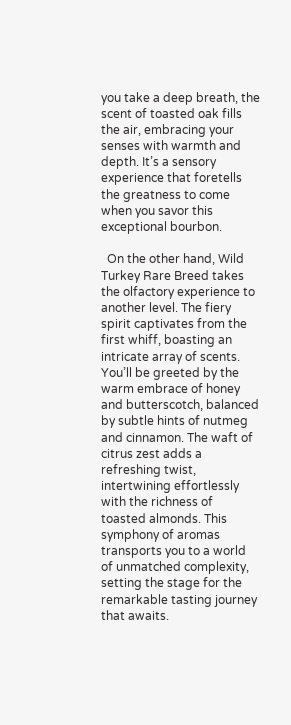you take a deep breath, the scent of toasted oak fills the air, embracing your senses with warmth and depth. It’s a sensory experience that foretells the greatness to come when you savor this exceptional bourbon.

  On the other hand, Wild Turkey Rare Breed takes the olfactory experience to another level. The fiery spirit captivates from the first whiff, boasting an intricate array of scents. You’ll be greeted by the warm embrace of honey and butterscotch, balanced by subtle hints of nutmeg and cinnamon. The waft of citrus zest adds a refreshing twist, intertwining effortlessly with the richness of toasted almonds. This symphony of aromas transports you to a world of unmatched complexity, setting the stage for the remarkable tasting journey that awaits.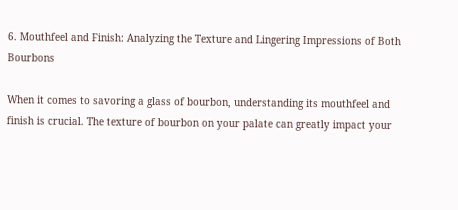6. Mouthfeel and Finish: Analyzing the Texture and Lingering Impressions of Both Bourbons

When it comes to savoring a glass of bourbon, understanding its mouthfeel and finish is crucial. The texture of bourbon on your palate can greatly impact your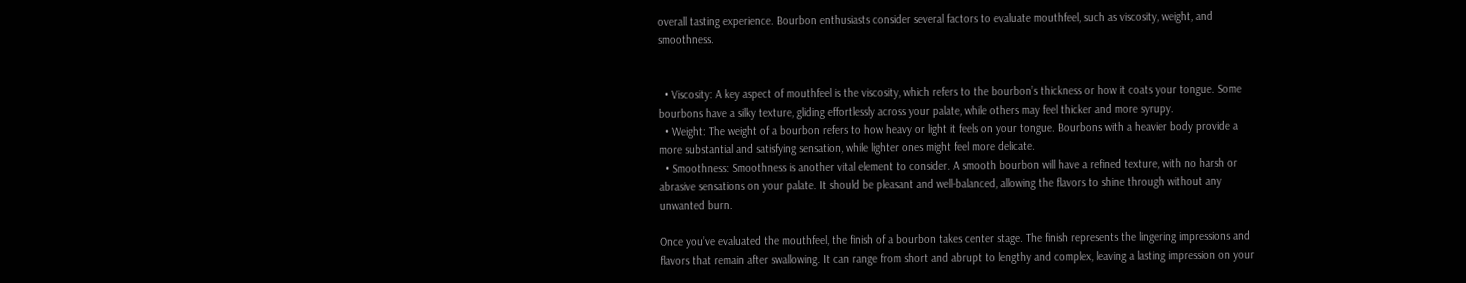overall tasting experience. Bourbon enthusiasts consider several factors to evaluate mouthfeel, such as viscosity, weight, and smoothness.


  • Viscosity: A key aspect of mouthfeel is the viscosity, which refers to the bourbon’s thickness or how it coats your tongue. Some bourbons have a silky texture, gliding effortlessly across your palate, while others may feel thicker and more syrupy.
  • Weight: The weight of a bourbon refers to how heavy or light it feels on your tongue. Bourbons with a heavier body provide a more substantial and satisfying sensation, while lighter ones might feel more delicate.
  • Smoothness: Smoothness is another vital element to consider. A smooth bourbon will have a refined texture, with no harsh or abrasive sensations on your palate. It should be pleasant and well-balanced, allowing the flavors to shine through without any unwanted burn.

Once you’ve evaluated the mouthfeel, the finish of a bourbon takes center stage. The finish represents the lingering impressions and flavors that remain after swallowing. It can range from short and abrupt to lengthy and complex, leaving a lasting impression on your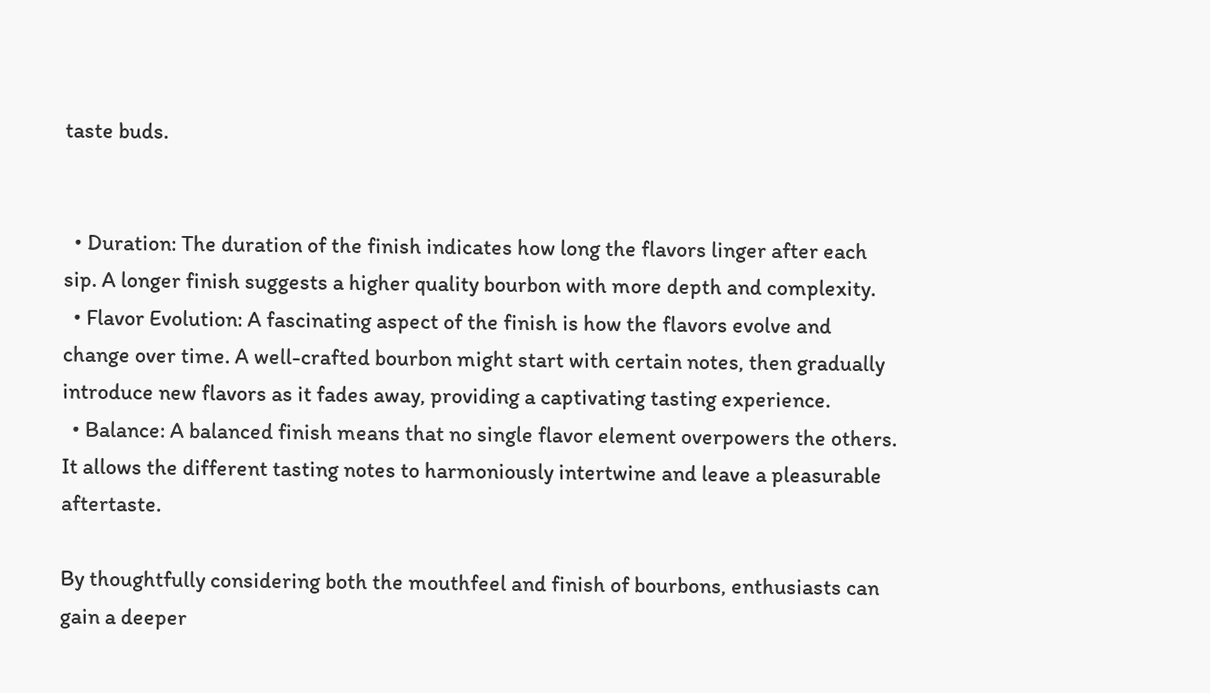taste buds.


  • Duration: The duration of the finish indicates how long the flavors linger after each sip. A longer finish suggests a higher quality bourbon with more depth and complexity.
  • Flavor Evolution: A fascinating aspect of the finish is how the flavors evolve and change over time. A well-crafted bourbon might start with certain notes, then gradually introduce new flavors as it fades away, providing a captivating tasting experience.
  • Balance: A balanced finish means that no single flavor element overpowers the others. It allows the different tasting notes to harmoniously intertwine and leave a pleasurable aftertaste.

By thoughtfully considering both the mouthfeel and finish of bourbons, enthusiasts can gain a deeper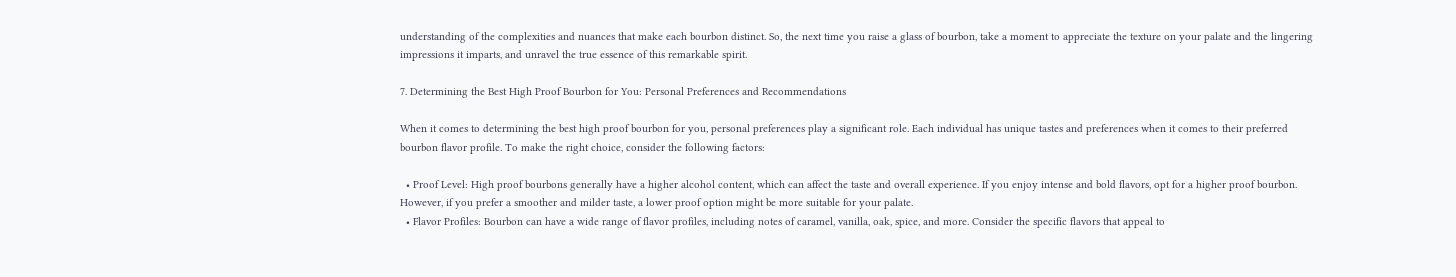understanding of the complexities and nuances that make each bourbon distinct. So, the next time you raise a glass of bourbon, take a moment to appreciate the texture on your palate and the lingering impressions it imparts, and unravel the true essence of this remarkable spirit.

7. Determining the Best High Proof Bourbon for You: Personal Preferences and Recommendations

When it comes to determining the best high proof bourbon for you, personal preferences play a significant role. Each individual has unique tastes and preferences when it comes to their preferred bourbon flavor profile. To make the right choice, consider the following factors:

  • Proof Level: High proof bourbons generally have a higher alcohol content, which can affect the taste and overall experience. If you enjoy intense and bold flavors, opt for a higher proof bourbon. However, if you prefer a smoother and milder taste, a lower proof option might be more suitable for your palate.
  • Flavor Profiles: Bourbon can have a wide range of flavor profiles, including notes of caramel, vanilla, oak, spice, and more. Consider the specific flavors that appeal to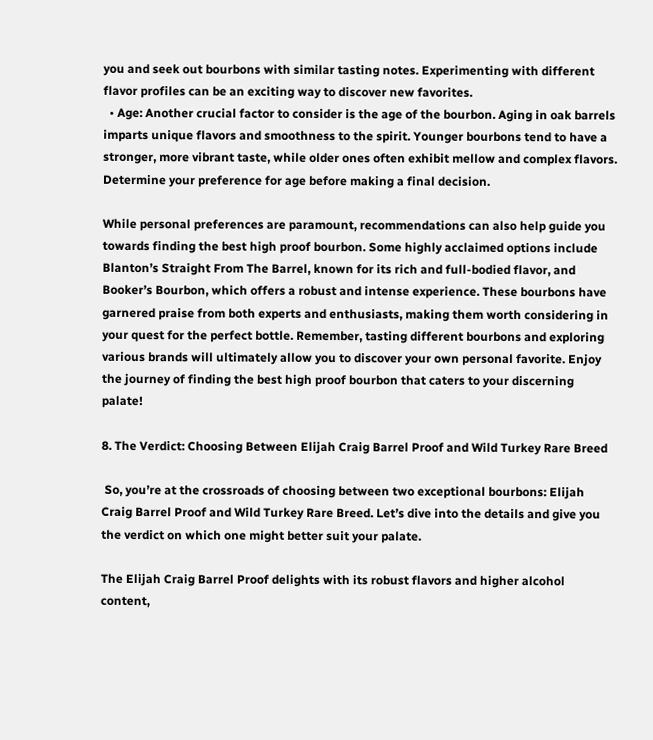you and seek out bourbons with similar tasting notes. Experimenting with different flavor profiles can be an exciting way to discover new favorites.
  • Age: Another crucial factor to consider is the age of the bourbon. Aging in oak barrels imparts unique flavors and smoothness to the spirit. Younger bourbons tend to have a stronger, more vibrant taste, while older ones often exhibit mellow and complex flavors. Determine your preference for age before making a final decision.

While personal preferences are paramount, recommendations can also help guide you towards finding the best high proof bourbon. Some highly acclaimed options include Blanton’s Straight From The Barrel, known for its rich and full-bodied flavor, and Booker’s Bourbon, which offers a robust and intense experience. These bourbons have garnered praise from both experts and enthusiasts, making them worth considering in your quest for the perfect bottle. Remember, tasting different bourbons and exploring various brands will ultimately allow you to discover your own personal favorite. Enjoy the journey of finding the best high proof bourbon that caters to your discerning palate!

8. The Verdict: Choosing Between Elijah Craig Barrel Proof and Wild Turkey Rare Breed

 So, you’re at the crossroads of choosing between two exceptional bourbons: Elijah Craig Barrel Proof and Wild Turkey Rare Breed. Let’s dive into the details and give you the verdict on which one might better suit your palate.

The Elijah Craig Barrel Proof delights with its robust flavors and higher alcohol content,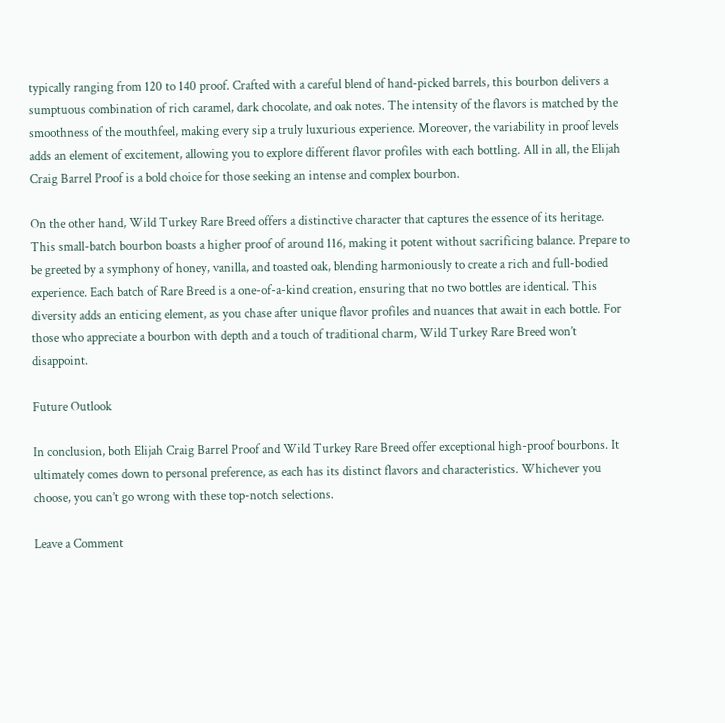typically ranging from 120 to 140 proof. Crafted with a careful blend of hand-picked barrels, this bourbon delivers a sumptuous combination of rich caramel, dark chocolate, and oak notes. The intensity of the flavors is matched by the smoothness of the mouthfeel, making every sip a truly luxurious experience. Moreover, the variability in proof levels adds an element of excitement, allowing you to explore different flavor profiles with each bottling. All in all, the Elijah Craig Barrel Proof is a bold choice for those seeking an intense and complex bourbon.

On the other hand, Wild Turkey Rare Breed offers a distinctive character that captures the essence of its heritage. This small-batch bourbon boasts a higher proof of around 116, making it potent without sacrificing balance. Prepare to be greeted by a symphony of honey, vanilla, and toasted oak, blending harmoniously to create a rich and full-bodied experience. Each batch of Rare Breed is a one-of-a-kind creation, ensuring that no two bottles are identical. This diversity adds an enticing element, as you chase after unique flavor profiles and nuances that await in each bottle. For those who appreciate a bourbon with depth and a touch of traditional charm, Wild Turkey Rare Breed won’t disappoint.

Future Outlook

In conclusion, both Elijah Craig Barrel Proof and Wild Turkey Rare Breed offer exceptional high-proof bourbons. It ultimately comes down to personal preference, as each has its distinct flavors and characteristics. Whichever you choose, you can’t go wrong with these top-notch selections.

Leave a Comment